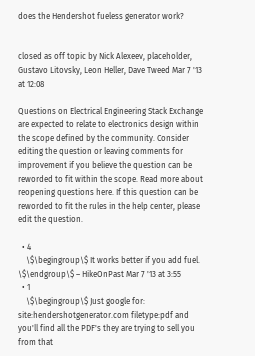does the Hendershot fueless generator work?


closed as off topic by Nick Alexeev, placeholder, Gustavo Litovsky, Leon Heller, Dave Tweed Mar 7 '13 at 12:08

Questions on Electrical Engineering Stack Exchange are expected to relate to electronics design within the scope defined by the community. Consider editing the question or leaving comments for improvement if you believe the question can be reworded to fit within the scope. Read more about reopening questions here. If this question can be reworded to fit the rules in the help center, please edit the question.

  • 4
    \$\begingroup\$ It works better if you add fuel. \$\endgroup\$ – HikeOnPast Mar 7 '13 at 3:55
  • 1
    \$\begingroup\$ Just google for: site:hendershotgenerator.com filetype:pdf and you'll find all the PDF's they are trying to sell you from that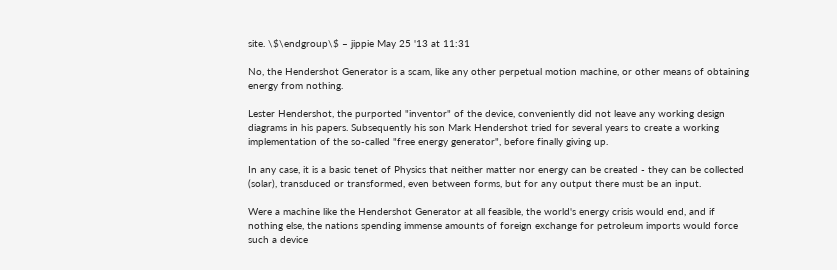site. \$\endgroup\$ – jippie May 25 '13 at 11:31

No, the Hendershot Generator is a scam, like any other perpetual motion machine, or other means of obtaining energy from nothing.

Lester Hendershot, the purported "inventor" of the device, conveniently did not leave any working design diagrams in his papers. Subsequently his son Mark Hendershot tried for several years to create a working implementation of the so-called "free energy generator", before finally giving up.

In any case, it is a basic tenet of Physics that neither matter nor energy can be created - they can be collected (solar), transduced or transformed, even between forms, but for any output there must be an input.

Were a machine like the Hendershot Generator at all feasible, the world's energy crisis would end, and if nothing else, the nations spending immense amounts of foreign exchange for petroleum imports would force such a device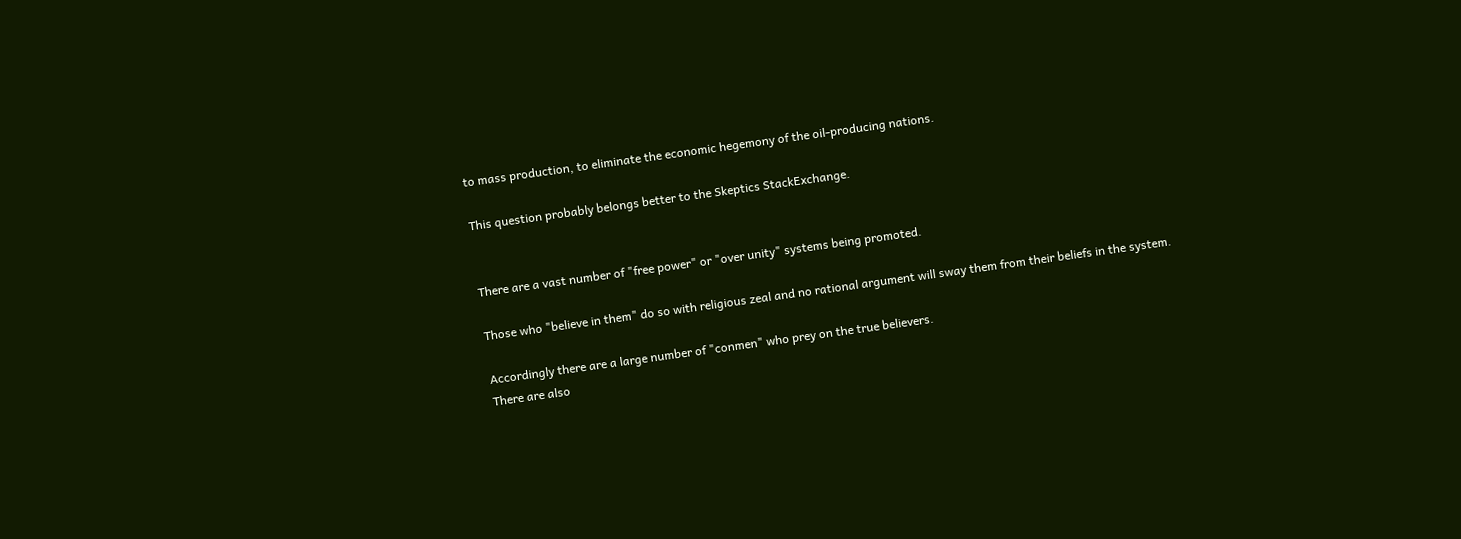to mass production, to eliminate the economic hegemony of the oil-producing nations.

This question probably belongs better to the Skeptics StackExchange.


There are a vast number of "free power" or "over unity" systems being promoted.

Those who "believe in them" do so with religious zeal and no rational argument will sway them from their beliefs in the system.

Accordingly there are a large number of "conmen" who prey on the true believers.
There are also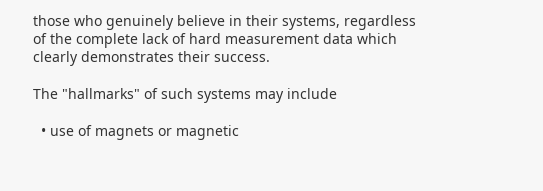those who genuinely believe in their systems, regardless of the complete lack of hard measurement data which clearly demonstrates their success.

The "hallmarks" of such systems may include

  • use of magnets or magnetic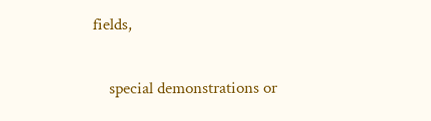fields,

    special demonstrations or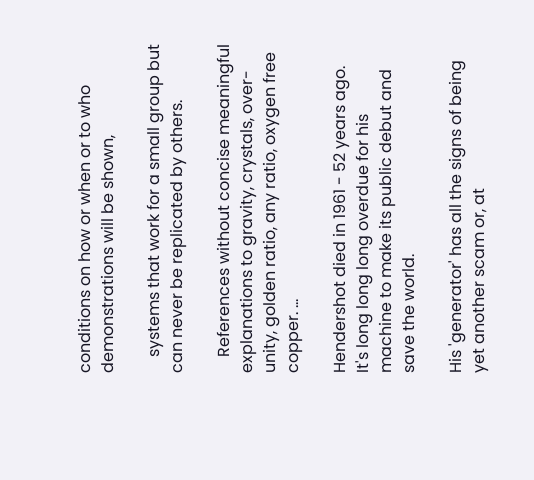conditions on how or when or to who demonstrations will be shown,

    systems that work for a small group but can never be replicated by others.

    References without concise meaningful explanations to gravity, crystals, over-unity, golden ratio, any ratio, oxygen free copper. ...

Hendershot died in 1961 - 52 years ago. It's long long long overdue for his machine to make its public debut and save the world.

His 'generator' has all the signs of being yet another scam or, at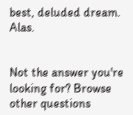best, deluded dream. Alas.


Not the answer you're looking for? Browse other questions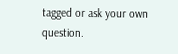tagged or ask your own question.